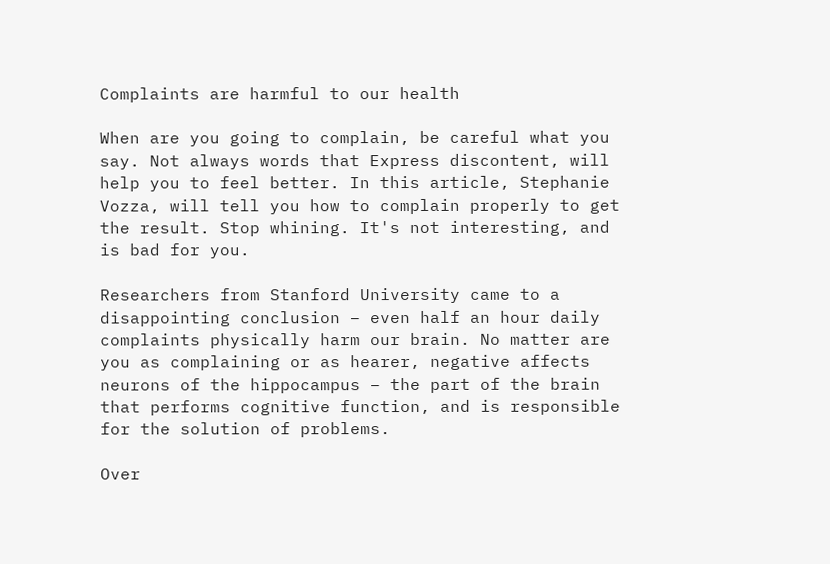Complaints are harmful to our health

When are you going to complain, be careful what you say. Not always words that Express discontent, will help you to feel better. In this article, Stephanie Vozza, will tell you how to complain properly to get the result. Stop whining. It's not interesting, and is bad for you.

Researchers from Stanford University came to a disappointing conclusion – even half an hour daily complaints physically harm our brain. No matter are you as complaining or as hearer, negative affects neurons of the hippocampus – the part of the brain that performs cognitive function, and is responsible for the solution of problems.

Over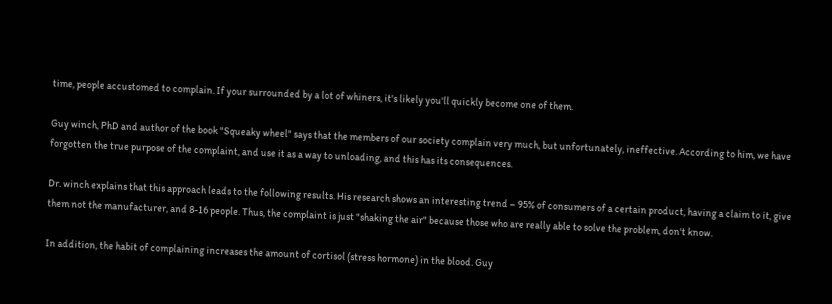time, people accustomed to complain. If your surrounded by a lot of whiners, it's likely you'll quickly become one of them.

Guy winch, PhD and author of the book "Squeaky wheel" says that the members of our society complain very much, but unfortunately, ineffective. According to him, we have forgotten the true purpose of the complaint, and use it as a way to unloading, and this has its consequences.

Dr. winch explains that this approach leads to the following results. His research shows an interesting trend – 95% of consumers of a certain product, having a claim to it, give them not the manufacturer, and 8-16 people. Thus, the complaint is just "shaking the air" because those who are really able to solve the problem, don't know.

In addition, the habit of complaining increases the amount of cortisol (stress hormone) in the blood. Guy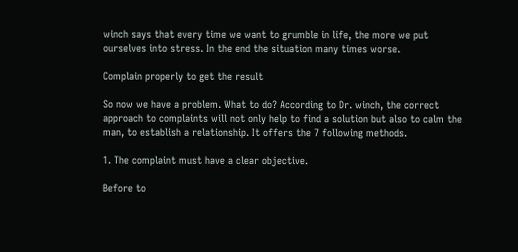winch says that every time we want to grumble in life, the more we put ourselves into stress. In the end the situation many times worse.

Complain properly to get the result

So now we have a problem. What to do? According to Dr. winch, the correct approach to complaints will not only help to find a solution but also to calm the man, to establish a relationship. It offers the 7 following methods.

1. The complaint must have a clear objective.

Before to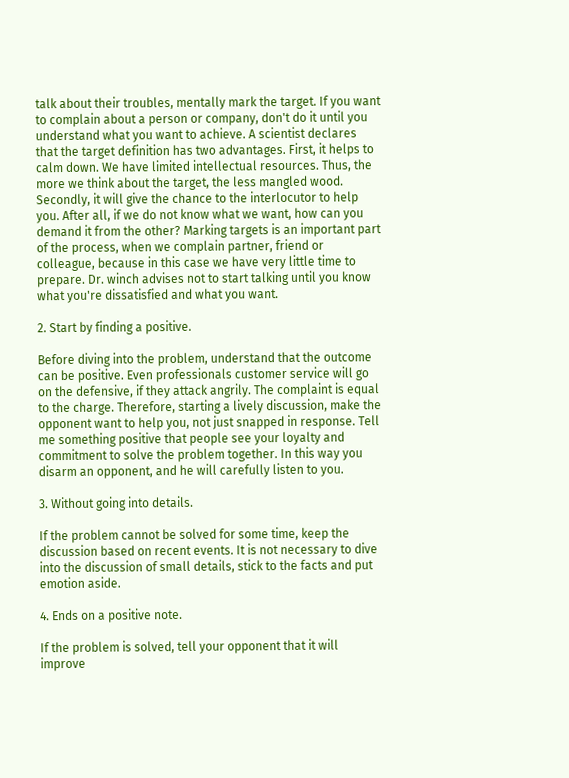talk about their troubles, mentally mark the target. If you want to complain about a person or company, don't do it until you understand what you want to achieve. A scientist declares that the target definition has two advantages. First, it helps to calm down. We have limited intellectual resources. Thus, the more we think about the target, the less mangled wood. Secondly, it will give the chance to the interlocutor to help you. After all, if we do not know what we want, how can you demand it from the other? Marking targets is an important part of the process, when we complain partner, friend or colleague, because in this case we have very little time to prepare. Dr. winch advises not to start talking until you know what you're dissatisfied and what you want.

2. Start by finding a positive.

Before diving into the problem, understand that the outcome can be positive. Even professionals customer service will go on the defensive, if they attack angrily. The complaint is equal to the charge. Therefore, starting a lively discussion, make the opponent want to help you, not just snapped in response. Tell me something positive that people see your loyalty and commitment to solve the problem together. In this way you disarm an opponent, and he will carefully listen to you.

3. Without going into details.

If the problem cannot be solved for some time, keep the discussion based on recent events. It is not necessary to dive into the discussion of small details, stick to the facts and put emotion aside.

4. Ends on a positive note.

If the problem is solved, tell your opponent that it will improve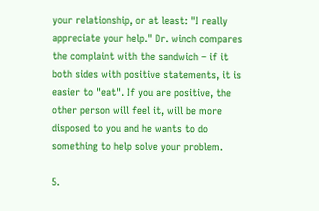your relationship, or at least: "I really appreciate your help." Dr. winch compares the complaint with the sandwich – if it both sides with positive statements, it is easier to "eat". If you are positive, the other person will feel it, will be more disposed to you and he wants to do something to help solve your problem.

5.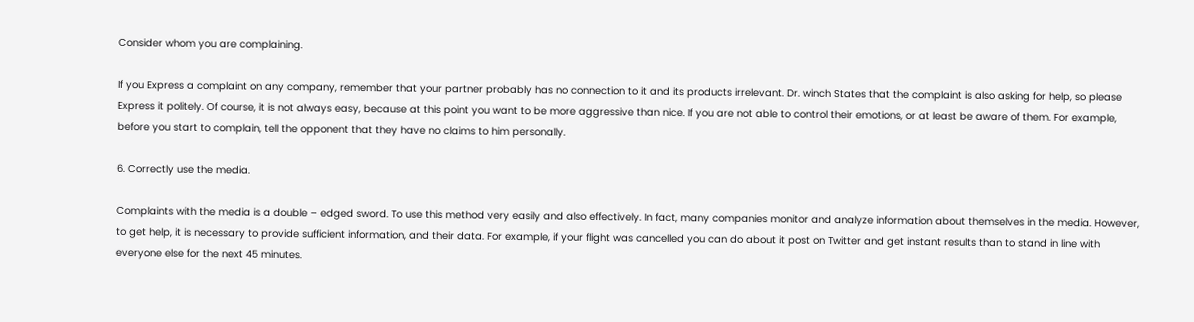Consider whom you are complaining.

If you Express a complaint on any company, remember that your partner probably has no connection to it and its products irrelevant. Dr. winch States that the complaint is also asking for help, so please Express it politely. Of course, it is not always easy, because at this point you want to be more aggressive than nice. If you are not able to control their emotions, or at least be aware of them. For example, before you start to complain, tell the opponent that they have no claims to him personally.

6. Correctly use the media.

Complaints with the media is a double – edged sword. To use this method very easily and also effectively. In fact, many companies monitor and analyze information about themselves in the media. However, to get help, it is necessary to provide sufficient information, and their data. For example, if your flight was cancelled you can do about it post on Twitter and get instant results than to stand in line with everyone else for the next 45 minutes.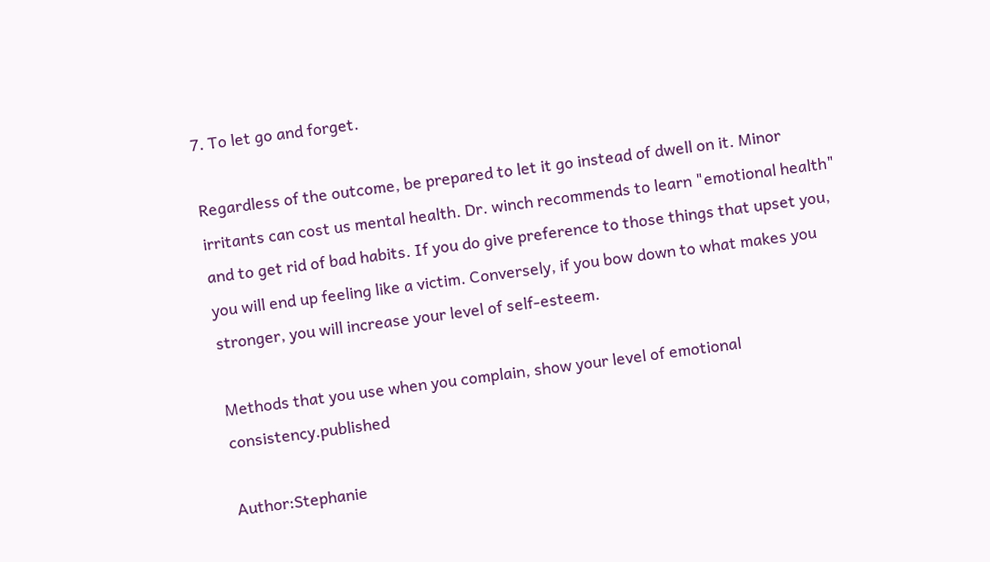7. To let go and forget.

Regardless of the outcome, be prepared to let it go instead of dwell on it. Minor irritants can cost us mental health. Dr. winch recommends to learn "emotional health" and to get rid of bad habits. If you do give preference to those things that upset you, you will end up feeling like a victim. Conversely, if you bow down to what makes you stronger, you will increase your level of self-esteem.

Methods that you use when you complain, show your level of emotional consistency.published

Author:Stephanie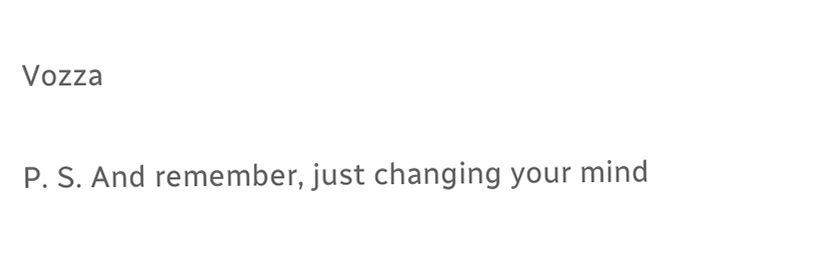Vozza

P. S. And remember, just changing your mind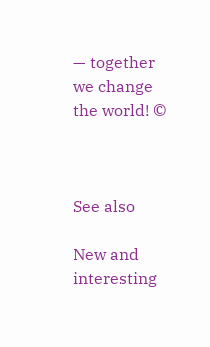— together we change the world! ©



See also

New and interesting